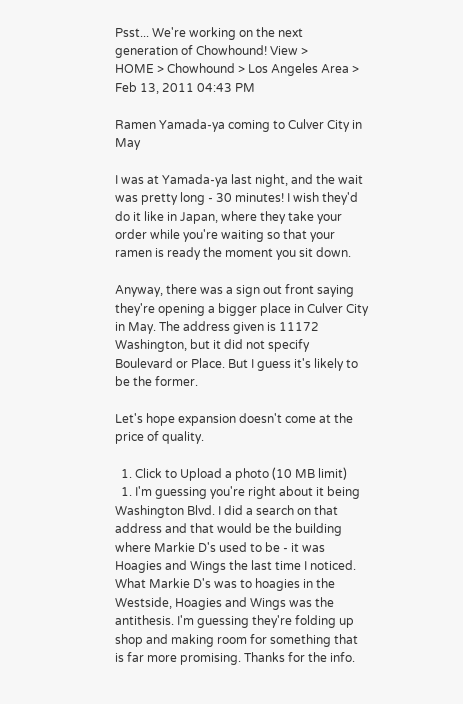Psst... We're working on the next generation of Chowhound! View >
HOME > Chowhound > Los Angeles Area >
Feb 13, 2011 04:43 PM

Ramen Yamada-ya coming to Culver City in May

I was at Yamada-ya last night, and the wait was pretty long - 30 minutes! I wish they'd do it like in Japan, where they take your order while you're waiting so that your ramen is ready the moment you sit down.

Anyway, there was a sign out front saying they're opening a bigger place in Culver City in May. The address given is 11172 Washington, but it did not specify Boulevard or Place. But I guess it's likely to be the former.

Let's hope expansion doesn't come at the price of quality.

  1. Click to Upload a photo (10 MB limit)
  1. I'm guessing you're right about it being Washington Blvd. I did a search on that address and that would be the building where Markie D's used to be - it was Hoagies and Wings the last time I noticed. What Markie D's was to hoagies in the Westside, Hoagies and Wings was the antithesis. I'm guessing they're folding up shop and making room for something that is far more promising. Thanks for the info.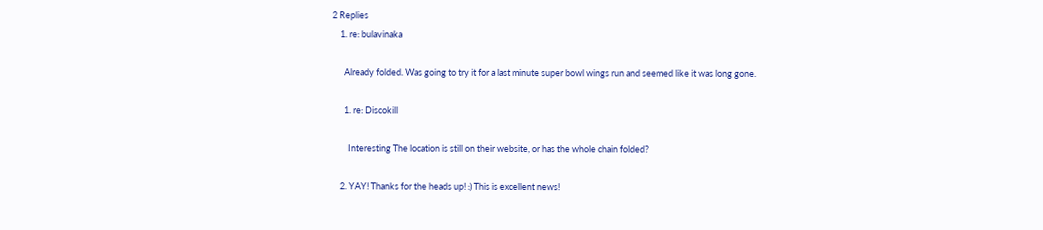2 Replies
    1. re: bulavinaka

      Already folded. Was going to try it for a last minute super bowl wings run and seemed like it was long gone.

      1. re: Discokill

        Interesting The location is still on their website, or has the whole chain folded?

    2. YAY! Thanks for the heads up! :) This is excellent news!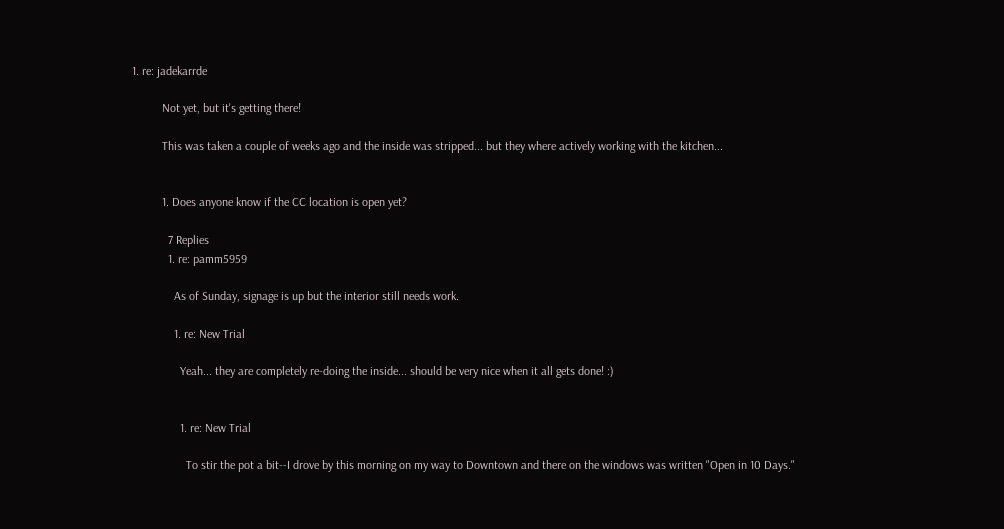1. re: jadekarrde

          Not yet, but it's getting there!

          This was taken a couple of weeks ago and the inside was stripped... but they where actively working with the kitchen...


          1. Does anyone know if the CC location is open yet?

            7 Replies
            1. re: pamm5959

              As of Sunday, signage is up but the interior still needs work.

              1. re: New Trial

                Yeah... they are completely re-doing the inside... should be very nice when it all gets done! :)


                1. re: New Trial

                  To stir the pot a bit--I drove by this morning on my way to Downtown and there on the windows was written "Open in 10 Days."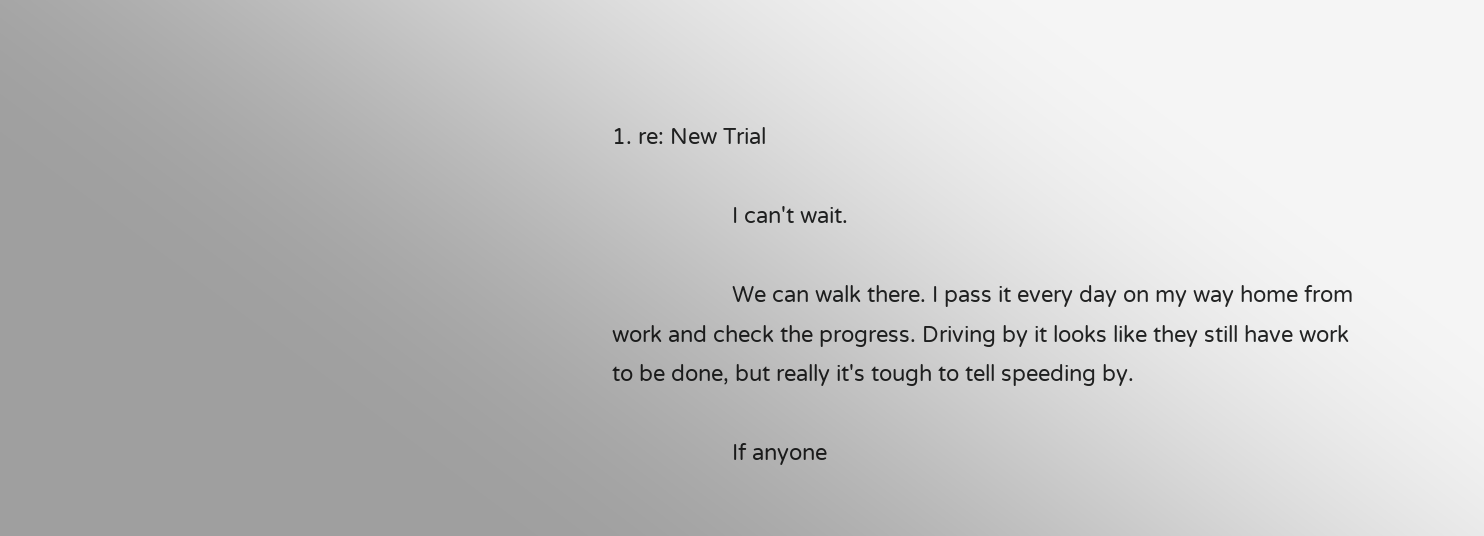1. re: New Trial

                    I can't wait.

                    We can walk there. I pass it every day on my way home from work and check the progress. Driving by it looks like they still have work to be done, but really it's tough to tell speeding by.

                    If anyone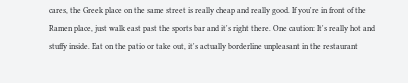cares, the Greek place on the same street is really cheap and really good. If you're in front of the Ramen place, just walk east past the sports bar and it's right there. One caution: It's really hot and stuffy inside. Eat on the patio or take out, it's actually borderline unpleasant in the restaurant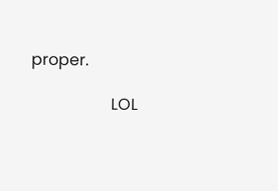proper.

                    LOL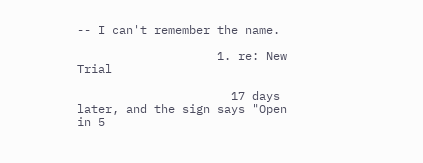-- I can't remember the name.

                    1. re: New Trial

                      17 days later, and the sign says "Open in 5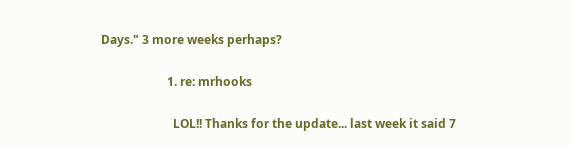Days." 3 more weeks perhaps?

                      1. re: mrhooks

                        LOL!! Thanks for the update... last week it said 7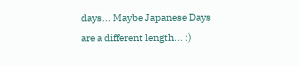days... Maybe Japanese Days are a different length... :)